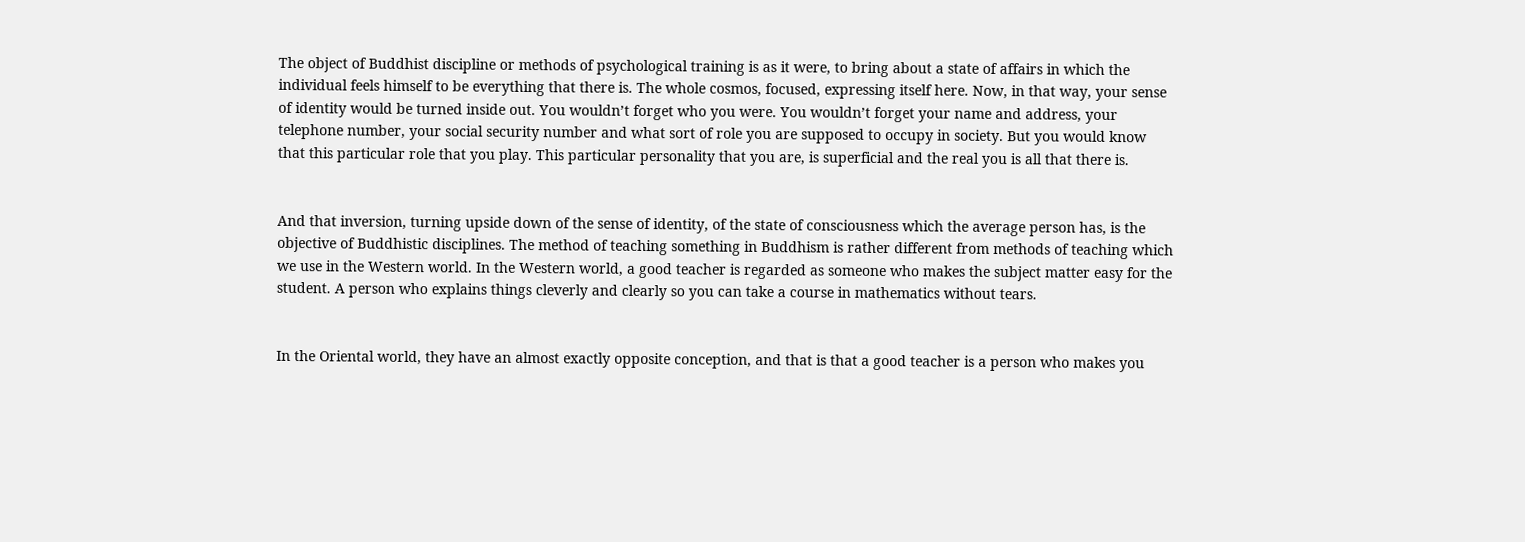The object of Buddhist discipline or methods of psychological training is as it were, to bring about a state of affairs in which the individual feels himself to be everything that there is. The whole cosmos, focused, expressing itself here. Now, in that way, your sense of identity would be turned inside out. You wouldn’t forget who you were. You wouldn’t forget your name and address, your telephone number, your social security number and what sort of role you are supposed to occupy in society. But you would know that this particular role that you play. This particular personality that you are, is superficial and the real you is all that there is.


And that inversion, turning upside down of the sense of identity, of the state of consciousness which the average person has, is the objective of Buddhistic disciplines. The method of teaching something in Buddhism is rather different from methods of teaching which we use in the Western world. In the Western world, a good teacher is regarded as someone who makes the subject matter easy for the student. A person who explains things cleverly and clearly so you can take a course in mathematics without tears.


In the Oriental world, they have an almost exactly opposite conception, and that is that a good teacher is a person who makes you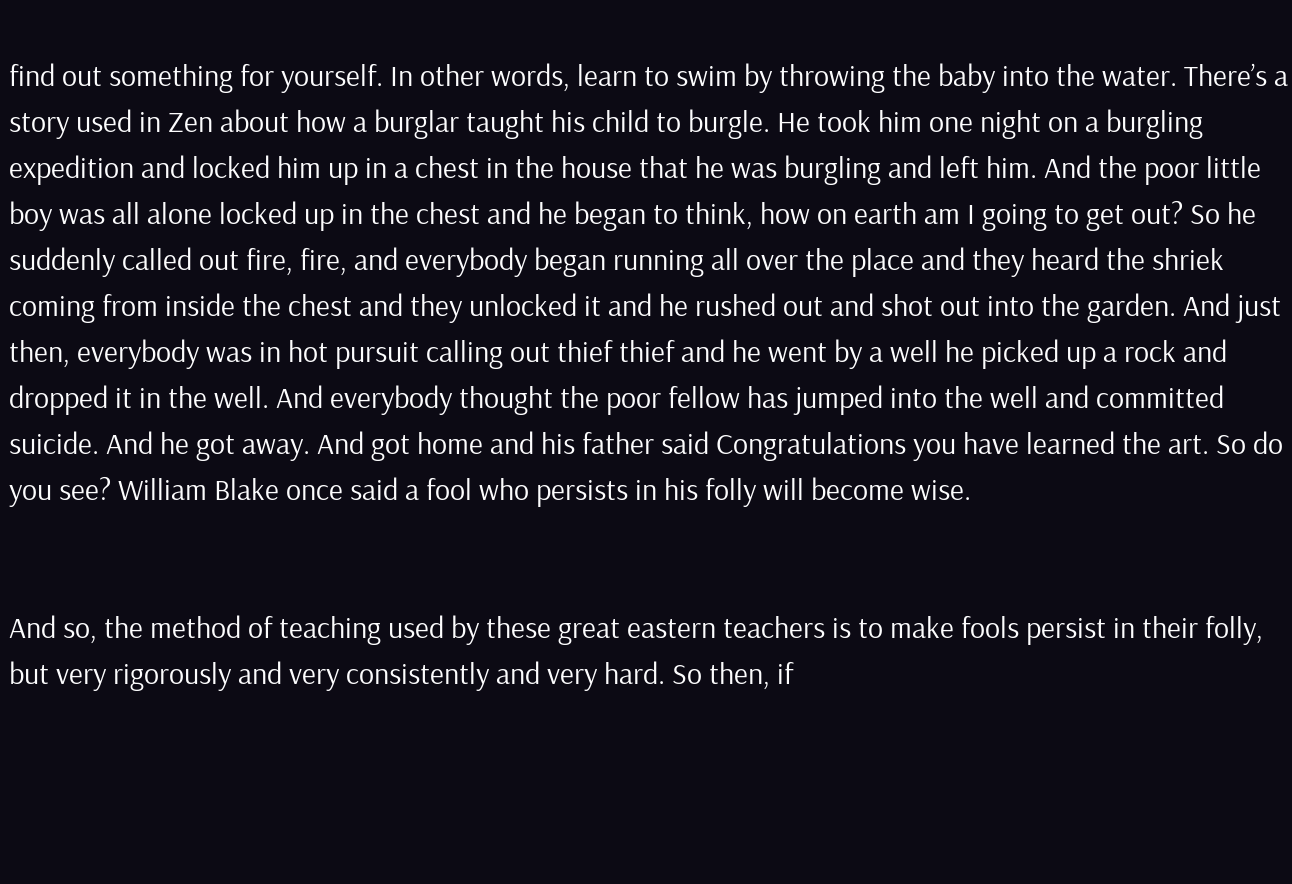find out something for yourself. In other words, learn to swim by throwing the baby into the water. There’s a story used in Zen about how a burglar taught his child to burgle. He took him one night on a burgling expedition and locked him up in a chest in the house that he was burgling and left him. And the poor little boy was all alone locked up in the chest and he began to think, how on earth am I going to get out? So he suddenly called out fire, fire, and everybody began running all over the place and they heard the shriek coming from inside the chest and they unlocked it and he rushed out and shot out into the garden. And just then, everybody was in hot pursuit calling out thief thief and he went by a well he picked up a rock and dropped it in the well. And everybody thought the poor fellow has jumped into the well and committed suicide. And he got away. And got home and his father said Congratulations you have learned the art. So do you see? William Blake once said a fool who persists in his folly will become wise.


And so, the method of teaching used by these great eastern teachers is to make fools persist in their folly, but very rigorously and very consistently and very hard. So then, if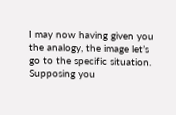I may now having given you the analogy, the image let’s go to the specific situation. Supposing you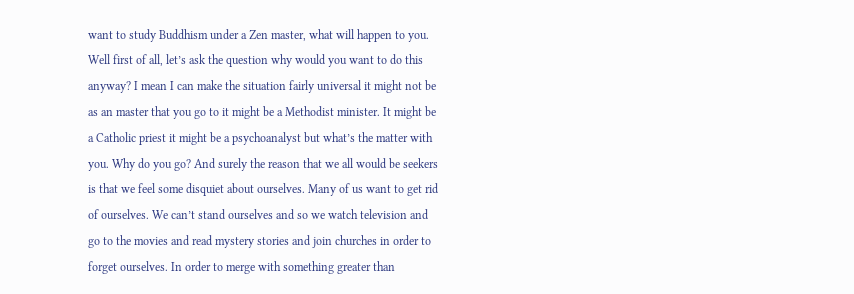want to study Buddhism under a Zen master, what will happen to you. Well first of all, let’s ask the question why would you want to do this anyway? I mean I can make the situation fairly universal it might not be as an master that you go to it might be a Methodist minister. It might be a Catholic priest it might be a psychoanalyst but what’s the matter with you. Why do you go? And surely the reason that we all would be seekers is that we feel some disquiet about ourselves. Many of us want to get rid of ourselves. We can’t stand ourselves and so we watch television and go to the movies and read mystery stories and join churches in order to forget ourselves. In order to merge with something greater than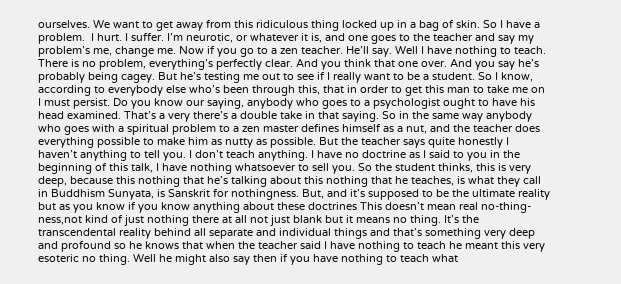ourselves. We want to get away from this ridiculous thing locked up in a bag of skin. So I have a problem.  I hurt. I suffer. I’m neurotic, or whatever it is, and one goes to the teacher and say my problem’s me, change me. Now if you go to a zen teacher. He’ll say. Well I have nothing to teach. There is no problem, everything’s perfectly clear. And you think that one over. And you say he’s probably being cagey. But he’s testing me out to see if I really want to be a student. So I know, according to everybody else who’s been through this, that in order to get this man to take me on I must persist. Do you know our saying, anybody who goes to a psychologist ought to have his head examined. That’s a very there’s a double take in that saying. So in the same way anybody who goes with a spiritual problem to a zen master defines himself as a nut, and the teacher does everything possible to make him as nutty as possible. But the teacher says quite honestly I haven’t anything to tell you. I don’t teach anything. I have no doctrine as I said to you in the beginning of this talk, I have nothing whatsoever to sell you. So the student thinks, this is very deep, because this nothing that he’s talking about this nothing that he teaches, is what they call in Buddhism Sunyata, is Sanskrit for nothingness. But, and it’s supposed to be the ultimate reality but as you know if you know anything about these doctrines This doesn’t mean real no-thing-ness,not kind of just nothing there at all not just blank but it means no thing. It’s the transcendental reality behind all separate and individual things and that’s something very deep and profound so he knows that when the teacher said I have nothing to teach he meant this very esoteric no thing. Well he might also say then if you have nothing to teach what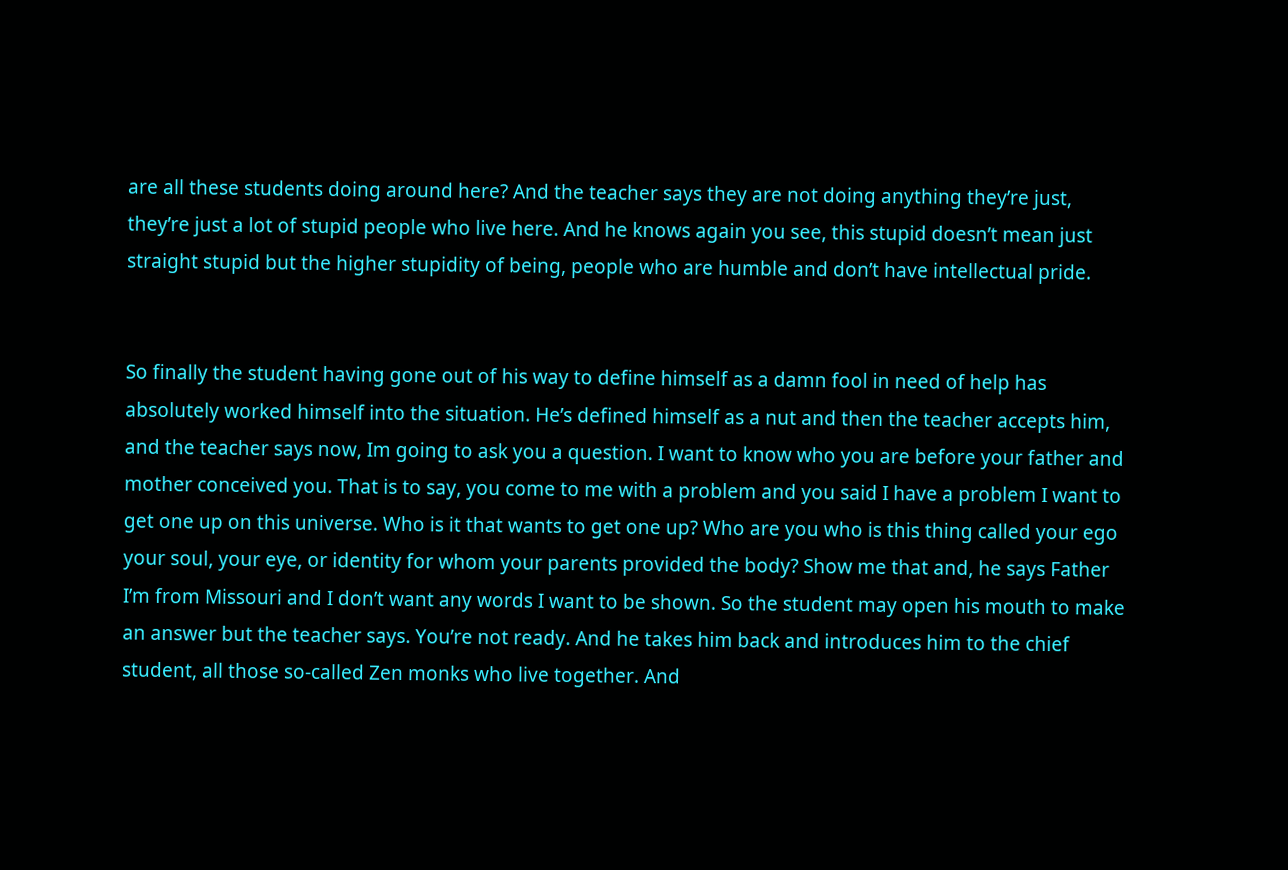are all these students doing around here? And the teacher says they are not doing anything they’re just, they’re just a lot of stupid people who live here. And he knows again you see, this stupid doesn’t mean just straight stupid but the higher stupidity of being, people who are humble and don’t have intellectual pride.


So finally the student having gone out of his way to define himself as a damn fool in need of help has absolutely worked himself into the situation. He’s defined himself as a nut and then the teacher accepts him, and the teacher says now, Im going to ask you a question. I want to know who you are before your father and mother conceived you. That is to say, you come to me with a problem and you said I have a problem I want to get one up on this universe. Who is it that wants to get one up? Who are you who is this thing called your ego your soul, your eye, or identity for whom your parents provided the body? Show me that and, he says Father I’m from Missouri and I don’t want any words I want to be shown. So the student may open his mouth to make an answer but the teacher says. You’re not ready. And he takes him back and introduces him to the chief student, all those so-called Zen monks who live together. And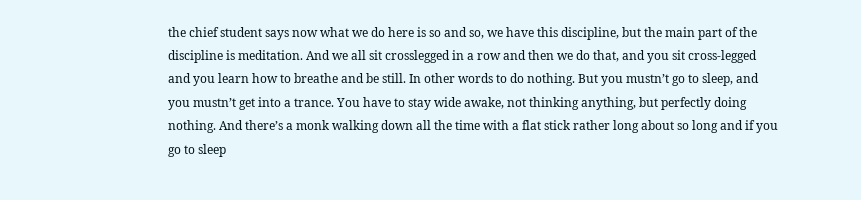the chief student says now what we do here is so and so, we have this discipline, but the main part of the discipline is meditation. And we all sit crosslegged in a row and then we do that, and you sit cross-legged and you learn how to breathe and be still. In other words to do nothing. But you mustn’t go to sleep, and you mustn’t get into a trance. You have to stay wide awake, not thinking anything, but perfectly doing nothing. And there’s a monk walking down all the time with a flat stick rather long about so long and if you go to sleep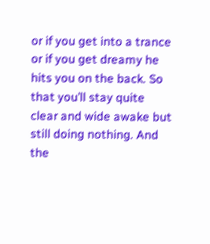or if you get into a trance or if you get dreamy he hits you on the back. So that you’ll stay quite clear and wide awake but still doing nothing. And the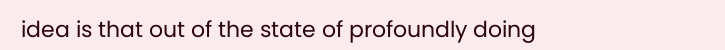idea is that out of the state of profoundly doing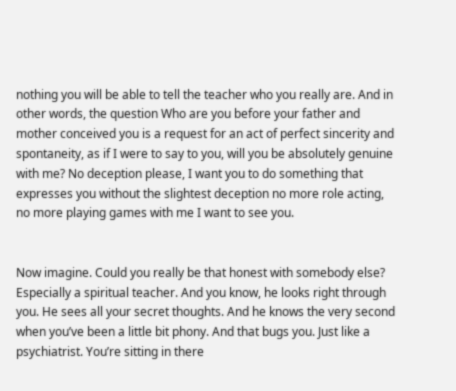nothing you will be able to tell the teacher who you really are. And in other words, the question Who are you before your father and mother conceived you is a request for an act of perfect sincerity and spontaneity, as if I were to say to you, will you be absolutely genuine with me? No deception please, I want you to do something that expresses you without the slightest deception no more role acting, no more playing games with me I want to see you.


Now imagine. Could you really be that honest with somebody else? Especially a spiritual teacher. And you know, he looks right through you. He sees all your secret thoughts. And he knows the very second when you’ve been a little bit phony. And that bugs you. Just like a psychiatrist. You’re sitting in there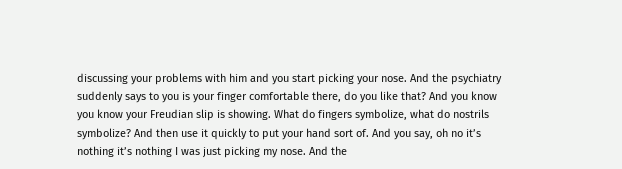discussing your problems with him and you start picking your nose. And the psychiatry suddenly says to you is your finger comfortable there, do you like that? And you know you know your Freudian slip is showing. What do fingers symbolize, what do nostrils symbolize? And then use it quickly to put your hand sort of. And you say, oh no it’s nothing it’s nothing I was just picking my nose. And the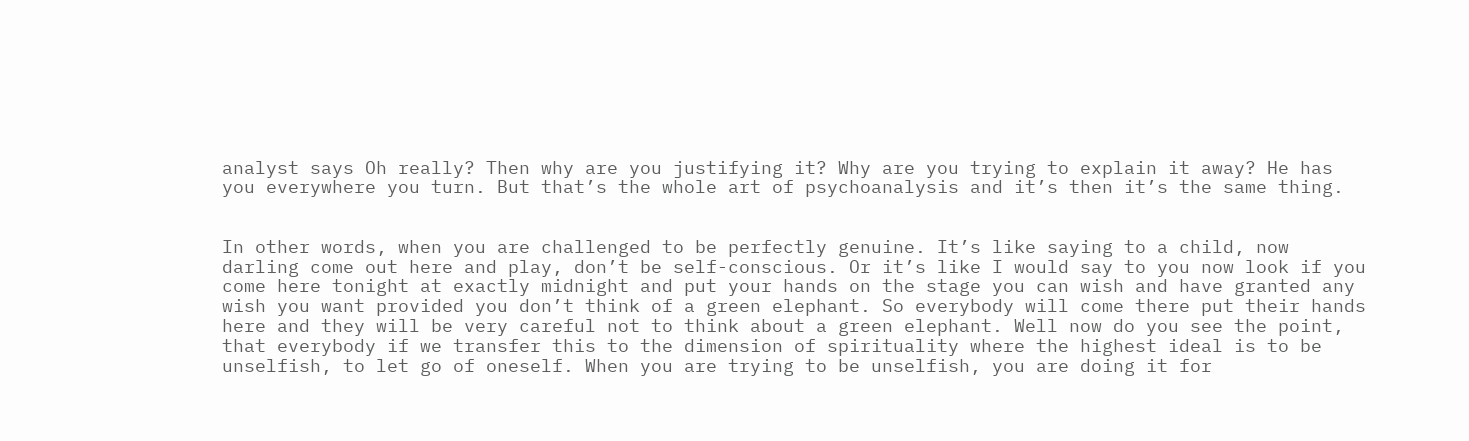analyst says Oh really? Then why are you justifying it? Why are you trying to explain it away? He has you everywhere you turn. But that’s the whole art of psychoanalysis and it’s then it’s the same thing.


In other words, when you are challenged to be perfectly genuine. It’s like saying to a child, now darling come out here and play, don’t be self-conscious. Or it’s like I would say to you now look if you come here tonight at exactly midnight and put your hands on the stage you can wish and have granted any wish you want provided you don’t think of a green elephant. So everybody will come there put their hands here and they will be very careful not to think about a green elephant. Well now do you see the point, that everybody if we transfer this to the dimension of spirituality where the highest ideal is to be unselfish, to let go of oneself. When you are trying to be unselfish, you are doing it for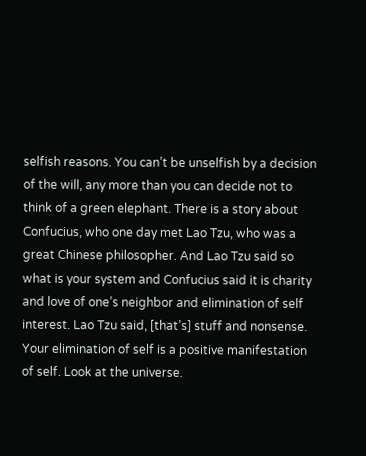selfish reasons. You can’t be unselfish by a decision of the will, any more than you can decide not to think of a green elephant. There is a story about Confucius, who one day met Lao Tzu, who was a great Chinese philosopher. And Lao Tzu said so what is your system and Confucius said it is charity and love of one’s neighbor and elimination of self interest. Lao Tzu said, [that’s] stuff and nonsense. Your elimination of self is a positive manifestation of self. Look at the universe.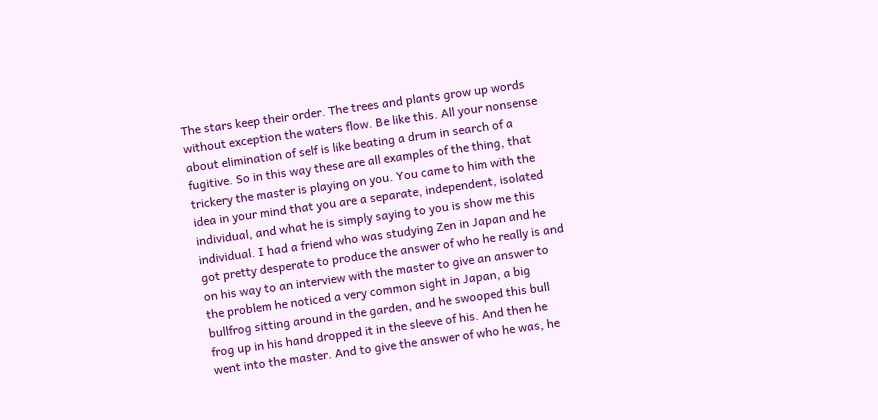The stars keep their order. The trees and plants grow up words without exception the waters flow. Be like this. All your nonsense about elimination of self is like beating a drum in search of a fugitive. So in this way these are all examples of the thing, that trickery the master is playing on you. You came to him with the idea in your mind that you are a separate, independent, isolated individual, and what he is simply saying to you is show me this individual. I had a friend who was studying Zen in Japan and he got pretty desperate to produce the answer of who he really is and on his way to an interview with the master to give an answer to the problem he noticed a very common sight in Japan, a big bullfrog sitting around in the garden, and he swooped this bull frog up in his hand dropped it in the sleeve of his. And then he went into the master. And to give the answer of who he was, he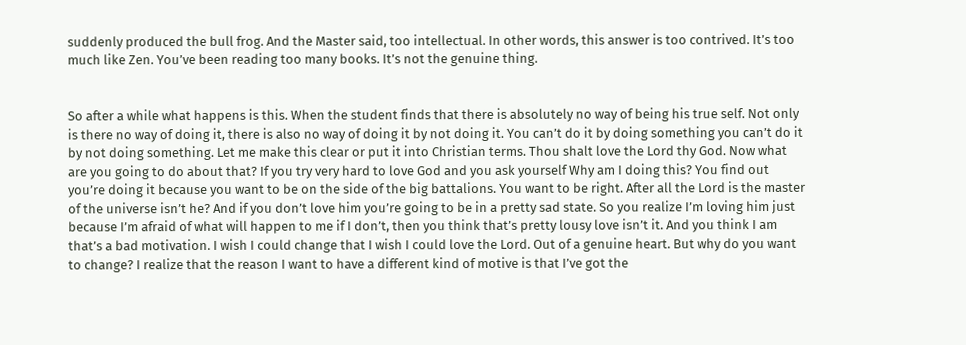suddenly produced the bull frog. And the Master said, too intellectual. In other words, this answer is too contrived. It’s too much like Zen. You’ve been reading too many books. It’s not the genuine thing.


So after a while what happens is this. When the student finds that there is absolutely no way of being his true self. Not only is there no way of doing it, there is also no way of doing it by not doing it. You can’t do it by doing something you can’t do it by not doing something. Let me make this clear or put it into Christian terms. Thou shalt love the Lord thy God. Now what are you going to do about that? If you try very hard to love God and you ask yourself Why am I doing this? You find out you’re doing it because you want to be on the side of the big battalions. You want to be right. After all the Lord is the master of the universe isn’t he? And if you don’t love him you’re going to be in a pretty sad state. So you realize I’m loving him just because I’m afraid of what will happen to me if I don’t, then you think that’s pretty lousy love isn’t it. And you think I am that’s a bad motivation. I wish I could change that I wish I could love the Lord. Out of a genuine heart. But why do you want to change? I realize that the reason I want to have a different kind of motive is that I’ve got the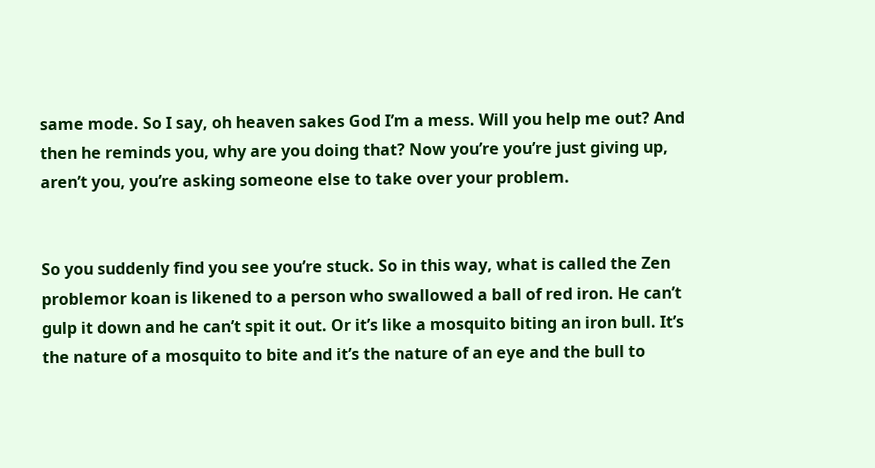same mode. So I say, oh heaven sakes God I’m a mess. Will you help me out? And then he reminds you, why are you doing that? Now you’re you’re just giving up, aren’t you, you’re asking someone else to take over your problem.


So you suddenly find you see you’re stuck. So in this way, what is called the Zen problemor koan is likened to a person who swallowed a ball of red iron. He can’t gulp it down and he can’t spit it out. Or it’s like a mosquito biting an iron bull. It’s the nature of a mosquito to bite and it’s the nature of an eye and the bull to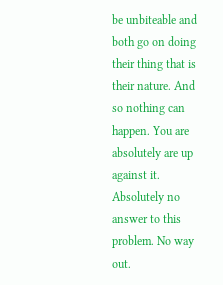be unbiteable and both go on doing their thing that is their nature. And so nothing can happen. You are absolutely are up against it. Absolutely no answer to this problem. No way out.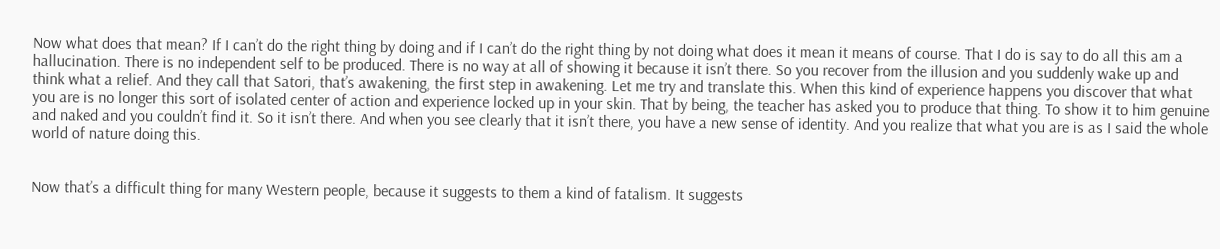Now what does that mean? If I can’t do the right thing by doing and if I can’t do the right thing by not doing what does it mean it means of course. That I do is say to do all this am a hallucination. There is no independent self to be produced. There is no way at all of showing it because it isn’t there. So you recover from the illusion and you suddenly wake up and think what a relief. And they call that Satori, that’s awakening, the first step in awakening. Let me try and translate this. When this kind of experience happens you discover that what you are is no longer this sort of isolated center of action and experience locked up in your skin. That by being, the teacher has asked you to produce that thing. To show it to him genuine and naked and you couldn’t find it. So it isn’t there. And when you see clearly that it isn’t there, you have a new sense of identity. And you realize that what you are is as I said the whole world of nature doing this.


Now that’s a difficult thing for many Western people, because it suggests to them a kind of fatalism. It suggests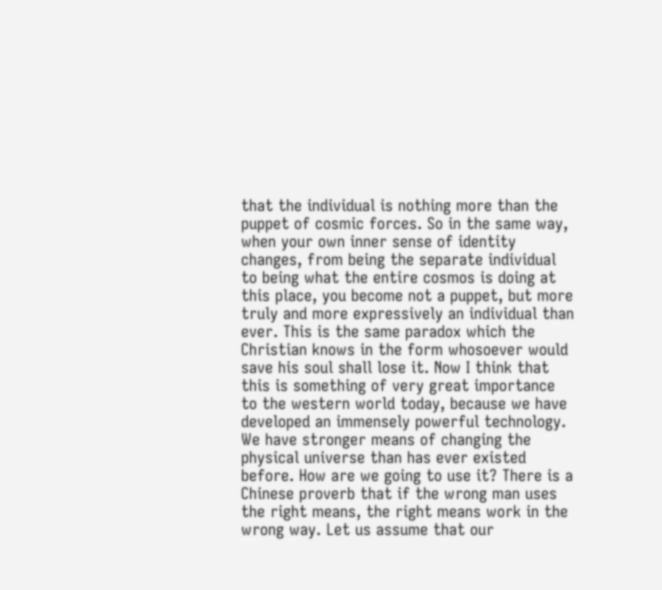that the individual is nothing more than the puppet of cosmic forces. So in the same way, when your own inner sense of identity changes, from being the separate individual to being what the entire cosmos is doing at this place, you become not a puppet, but more truly and more expressively an individual than ever. This is the same paradox which the Christian knows in the form whosoever would save his soul shall lose it. Now I think that this is something of very great importance to the western world today, because we have developed an immensely powerful technology. We have stronger means of changing the physical universe than has ever existed before. How are we going to use it? There is a Chinese proverb that if the wrong man uses the right means, the right means work in the wrong way. Let us assume that our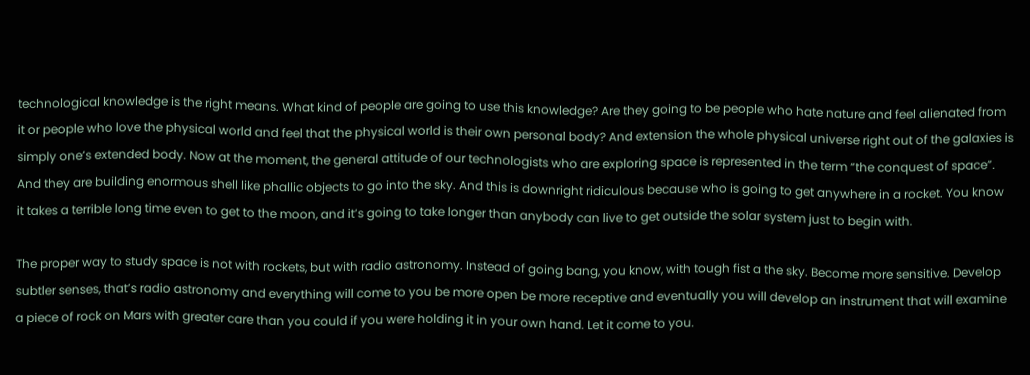technological knowledge is the right means. What kind of people are going to use this knowledge? Are they going to be people who hate nature and feel alienated from it or people who love the physical world and feel that the physical world is their own personal body? And extension the whole physical universe right out of the galaxies is simply one’s extended body. Now at the moment, the general attitude of our technologists who are exploring space is represented in the term “the conquest of space”. And they are building enormous shell like phallic objects to go into the sky. And this is downright ridiculous because who is going to get anywhere in a rocket. You know it takes a terrible long time even to get to the moon, and it’s going to take longer than anybody can live to get outside the solar system just to begin with.

The proper way to study space is not with rockets, but with radio astronomy. Instead of going bang, you know, with tough fist a the sky. Become more sensitive. Develop subtler senses, that’s radio astronomy and everything will come to you be more open be more receptive and eventually you will develop an instrument that will examine a piece of rock on Mars with greater care than you could if you were holding it in your own hand. Let it come to you.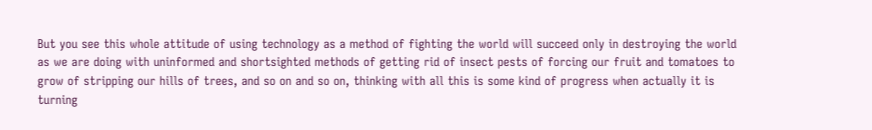But you see this whole attitude of using technology as a method of fighting the world will succeed only in destroying the world as we are doing with uninformed and shortsighted methods of getting rid of insect pests of forcing our fruit and tomatoes to grow of stripping our hills of trees, and so on and so on, thinking with all this is some kind of progress when actually it is turning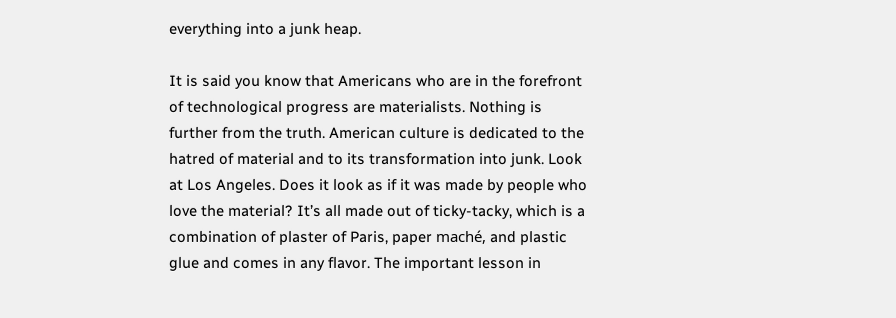everything into a junk heap.

It is said you know that Americans who are in the forefront of technological progress are materialists. Nothing is further from the truth. American culture is dedicated to the hatred of material and to its transformation into junk. Look at Los Angeles. Does it look as if it was made by people who love the material? It’s all made out of ticky-tacky, which is a combination of plaster of Paris, paper maché, and plastic glue and comes in any flavor. The important lesson in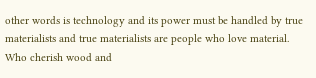other words is technology and its power must be handled by true materialists and true materialists are people who love material. Who cherish wood and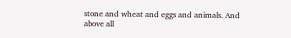stone and wheat and eggs and animals. And above all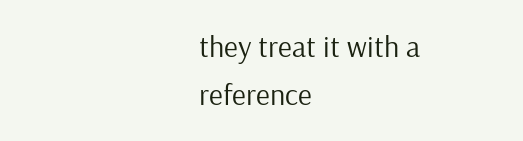they treat it with a reference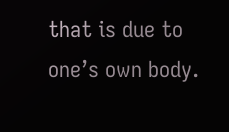that is due to one’s own body.